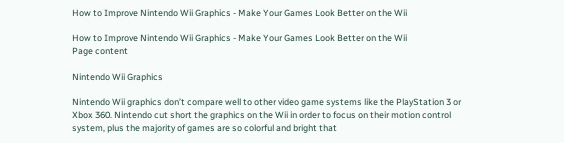How to Improve Nintendo Wii Graphics - Make Your Games Look Better on the Wii

How to Improve Nintendo Wii Graphics - Make Your Games Look Better on the Wii
Page content

Nintendo Wii Graphics

Nintendo Wii graphics don’t compare well to other video game systems like the PlayStation 3 or Xbox 360. Nintendo cut short the graphics on the Wii in order to focus on their motion control system, plus the majority of games are so colorful and bright that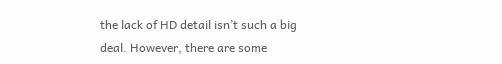the lack of HD detail isn’t such a big deal. However, there are some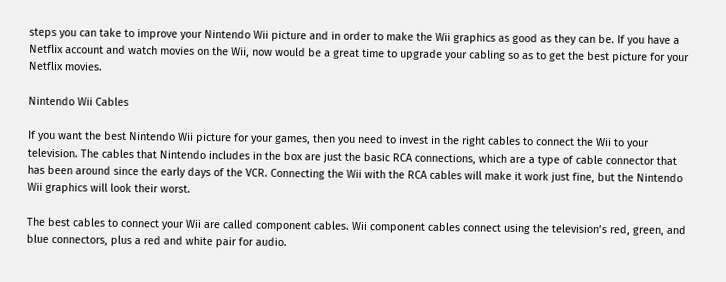steps you can take to improve your Nintendo Wii picture and in order to make the Wii graphics as good as they can be. If you have a Netflix account and watch movies on the Wii, now would be a great time to upgrade your cabling so as to get the best picture for your Netflix movies.

Nintendo Wii Cables

If you want the best Nintendo Wii picture for your games, then you need to invest in the right cables to connect the Wii to your television. The cables that Nintendo includes in the box are just the basic RCA connections, which are a type of cable connector that has been around since the early days of the VCR. Connecting the Wii with the RCA cables will make it work just fine, but the Nintendo Wii graphics will look their worst.

The best cables to connect your Wii are called component cables. Wii component cables connect using the television’s red, green, and blue connectors, plus a red and white pair for audio.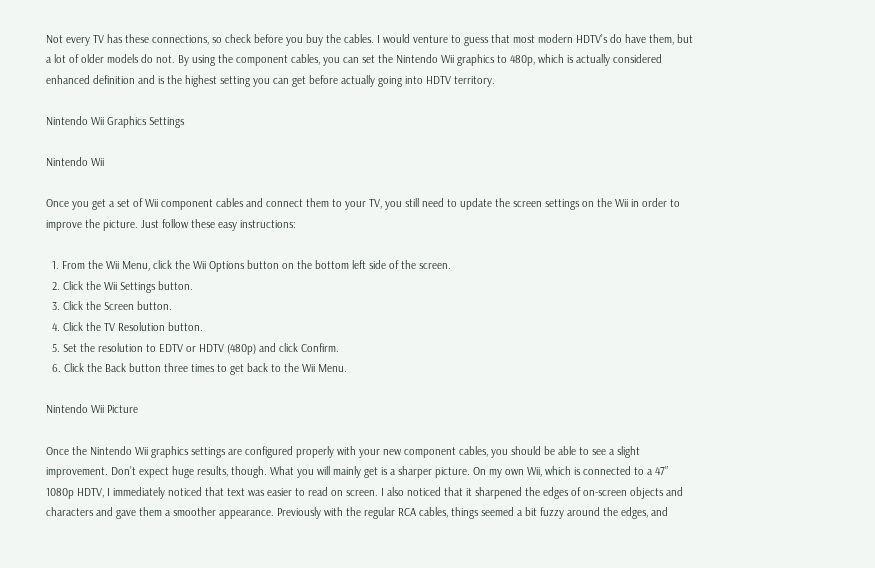Not every TV has these connections, so check before you buy the cables. I would venture to guess that most modern HDTV’s do have them, but a lot of older models do not. By using the component cables, you can set the Nintendo Wii graphics to 480p, which is actually considered enhanced definition and is the highest setting you can get before actually going into HDTV territory.

Nintendo Wii Graphics Settings

Nintendo Wii

Once you get a set of Wii component cables and connect them to your TV, you still need to update the screen settings on the Wii in order to improve the picture. Just follow these easy instructions:

  1. From the Wii Menu, click the Wii Options button on the bottom left side of the screen.
  2. Click the Wii Settings button.
  3. Click the Screen button.
  4. Click the TV Resolution button.
  5. Set the resolution to EDTV or HDTV (480p) and click Confirm.
  6. Click the Back button three times to get back to the Wii Menu.

Nintendo Wii Picture

Once the Nintendo Wii graphics settings are configured properly with your new component cables, you should be able to see a slight improvement. Don’t expect huge results, though. What you will mainly get is a sharper picture. On my own Wii, which is connected to a 47” 1080p HDTV, I immediately noticed that text was easier to read on screen. I also noticed that it sharpened the edges of on-screen objects and characters and gave them a smoother appearance. Previously with the regular RCA cables, things seemed a bit fuzzy around the edges, and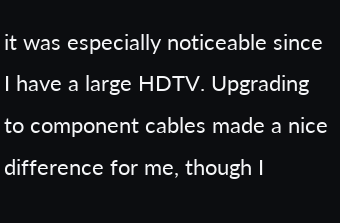it was especially noticeable since I have a large HDTV. Upgrading to component cables made a nice difference for me, though I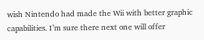wish Nintendo had made the Wii with better graphic capabilities. I’m sure there next one will offer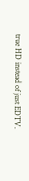true HD instead of just EDTV.